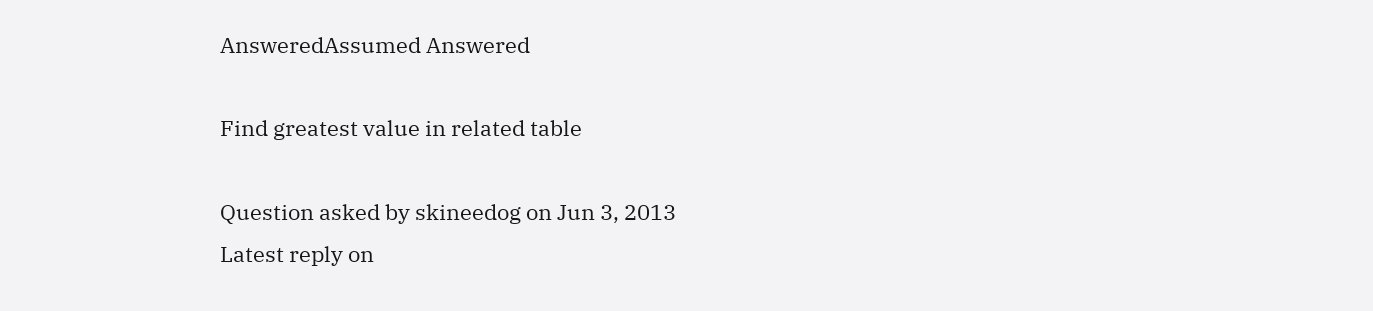AnsweredAssumed Answered

Find greatest value in related table

Question asked by skineedog on Jun 3, 2013
Latest reply on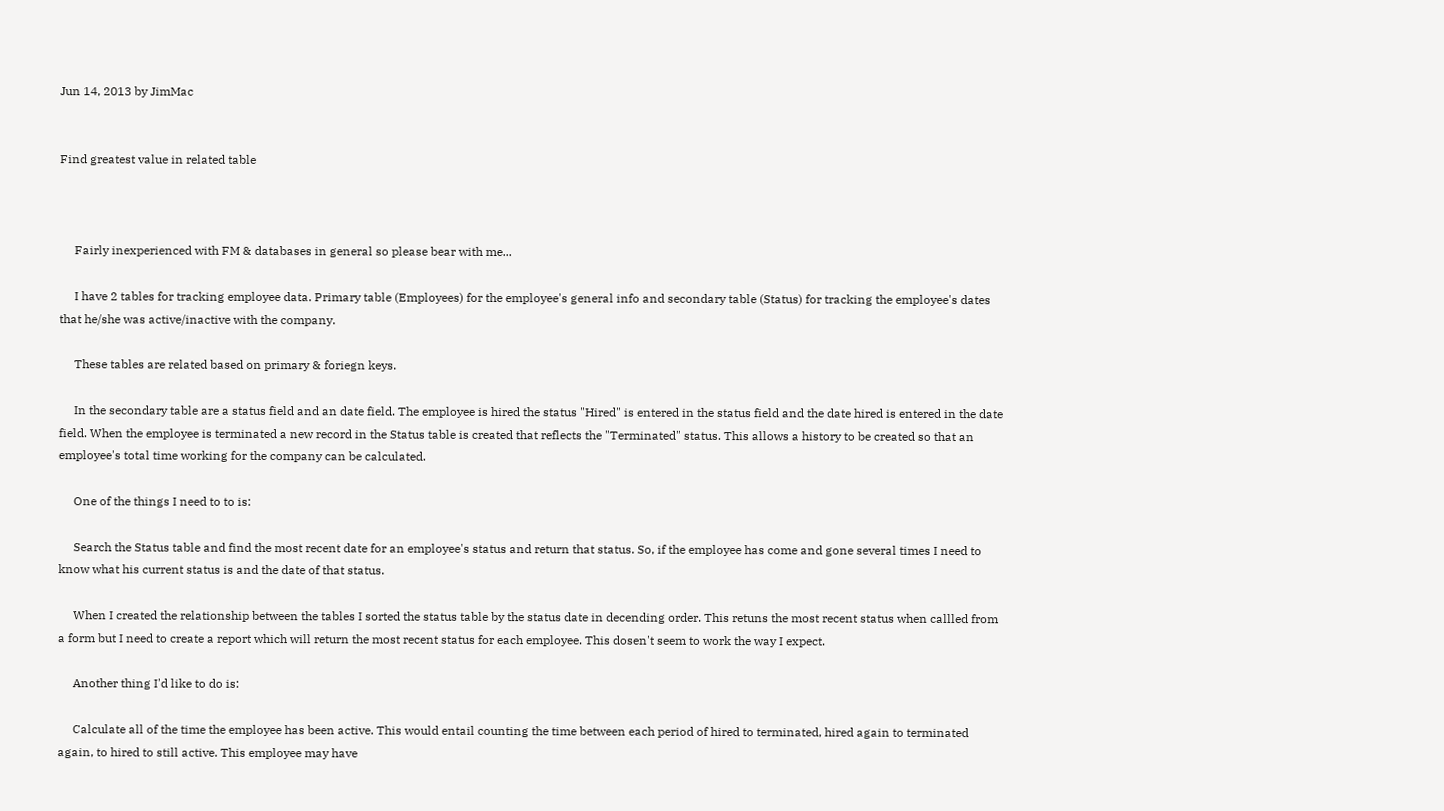Jun 14, 2013 by JimMac


Find greatest value in related table



     Fairly inexperienced with FM & databases in general so please bear with me...

     I have 2 tables for tracking employee data. Primary table (Employees) for the employee's general info and secondary table (Status) for tracking the employee's dates that he/she was active/inactive with the company.

     These tables are related based on primary & foriegn keys.

     In the secondary table are a status field and an date field. The employee is hired the status "Hired" is entered in the status field and the date hired is entered in the date field. When the employee is terminated a new record in the Status table is created that reflects the "Terminated" status. This allows a history to be created so that an employee's total time working for the company can be calculated.

     One of the things I need to to is:

     Search the Status table and find the most recent date for an employee's status and return that status. So, if the employee has come and gone several times I need to know what his current status is and the date of that status.

     When I created the relationship between the tables I sorted the status table by the status date in decending order. This retuns the most recent status when callled from a form but I need to create a report which will return the most recent status for each employee. This dosen't seem to work the way I expect.

     Another thing I'd like to do is:

     Calculate all of the time the employee has been active. This would entail counting the time between each period of hired to terminated, hired again to terminated again, to hired to still active. This employee may have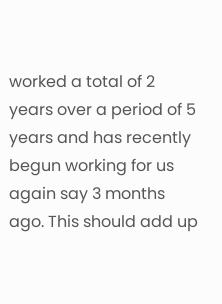worked a total of 2 years over a period of 5 years and has recently begun working for us again say 3 months ago. This should add up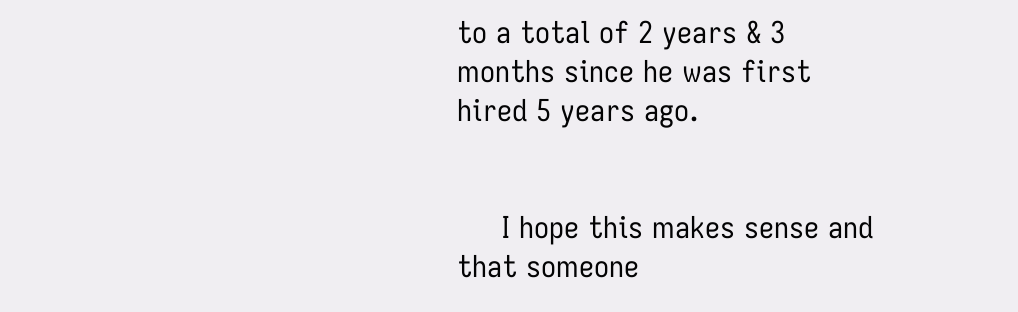to a total of 2 years & 3 months since he was first hired 5 years ago.


     I hope this makes sense and that someone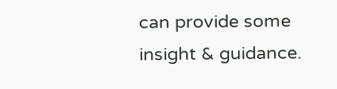can provide some insight & guidance.